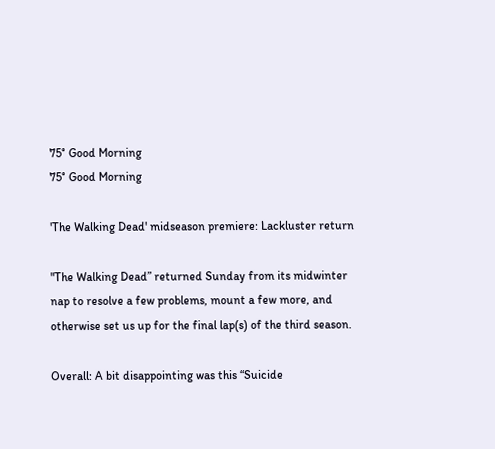75° Good Morning
75° Good Morning

'The Walking Dead' midseason premiere: Lackluster return

"The Walking Dead” returned Sunday from its midwinter nap to resolve a few problems, mount a few more, and otherwise set us up for the final lap(s) of the third season.

Overall: A bit disappointing was this “Suicide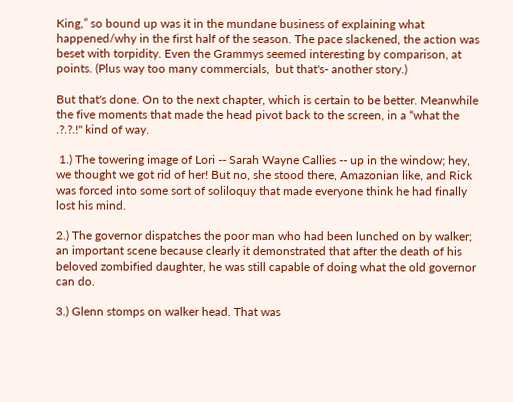King,” so bound up was it in the mundane business of explaining what happened/why in the first half of the season. The pace slackened, the action was beset with torpidity. Even the Grammys seemed interesting by comparison, at points. (Plus way too many commercials,  but that's- another story.)

But that's done. On to the next chapter, which is certain to be better. Meanwhile the five moments that made the head pivot back to the screen, in a “what the .?.?.!" kind of way.

 1.) The towering image of Lori -- Sarah Wayne Callies -- up in the window; hey, we thought we got rid of her! But no, she stood there, Amazonian like, and Rick was forced into some sort of soliloquy that made everyone think he had finally lost his mind.

2.) The governor dispatches the poor man who had been lunched on by walker; an important scene because clearly it demonstrated that after the death of his beloved zombified daughter, he was still capable of doing what the old governor can do.

3.) Glenn stomps on walker head. That was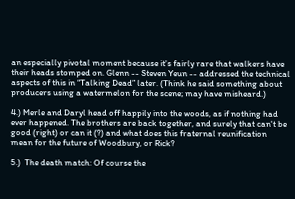an especially pivotal moment because it's fairly rare that walkers have their heads stomped on. Glenn -- Steven Yeun -- addressed the technical aspects of this in “Talking Dead” later. (Think he said something about producers using a watermelon for the scene; may have misheard.)

4.) Merle and Daryl head off happily into the woods, as if nothing had ever happened. The brothers are back together, and surely that can't be good (right) or can it (?) and what does this fraternal reunification mean for the future of Woodbury, or Rick?

5.)  The death match: Of course the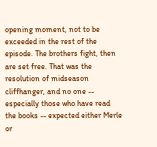opening moment, not to be exceeded in the rest of the episode. The brothers fight, then are set free. That was the resolution of midseason cliffhanger, and no one -- especially those who have read the books -- expected either Merle or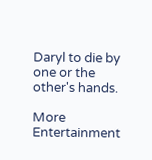Daryl to die by one or the other's hands.

More Entertainment